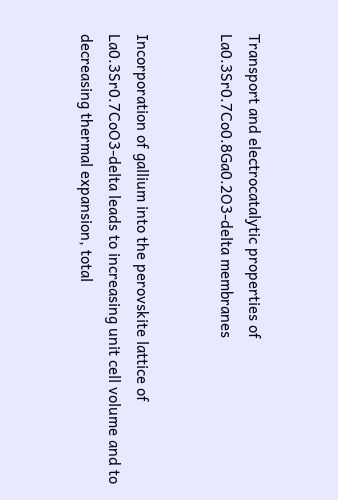Transport and electrocatalytic properties of La0.3Sr0.7Co0.8Ga0.2O3-delta membranes


Incorporation of gallium into the perovskite lattice of La0.3Sr0.7CoO3-delta leads to increasing unit cell volume and to decreasing thermal expansion, total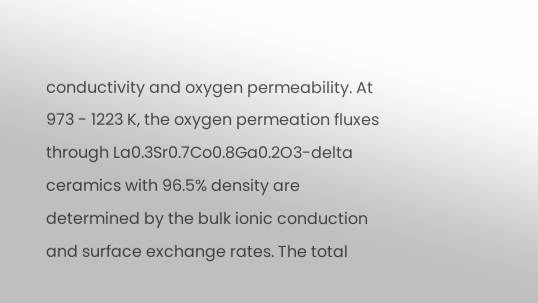conductivity and oxygen permeability. At 973 - 1223 K, the oxygen permeation fluxes through La0.3Sr0.7Co0.8Ga0.2O3-delta ceramics with 96.5% density are determined by the bulk ionic conduction and surface exchange rates. The total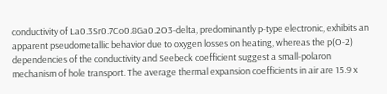conductivity of La0.3Sr0.7Co0.8Ga0.2O3-delta, predominantly p-type electronic, exhibits an apparent pseudometallic behavior due to oxygen losses on heating, whereas the p(O-2) dependencies of the conductivity and Seebeck coefficient suggest a small-polaron mechanism of hole transport. The average thermal expansion coefficients in air are 15.9 x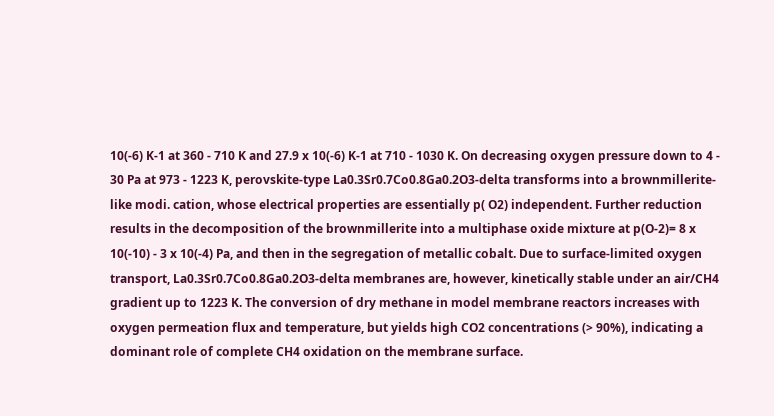10(-6) K-1 at 360 - 710 K and 27.9 x 10(-6) K-1 at 710 - 1030 K. On decreasing oxygen pressure down to 4 - 30 Pa at 973 - 1223 K, perovskite-type La0.3Sr0.7Co0.8Ga0.2O3-delta transforms into a brownmillerite-like modi. cation, whose electrical properties are essentially p( O2) independent. Further reduction results in the decomposition of the brownmillerite into a multiphase oxide mixture at p(O-2)= 8 x 10(-10) - 3 x 10(-4) Pa, and then in the segregation of metallic cobalt. Due to surface-limited oxygen transport, La0.3Sr0.7Co0.8Ga0.2O3-delta membranes are, however, kinetically stable under an air/CH4 gradient up to 1223 K. The conversion of dry methane in model membrane reactors increases with oxygen permeation flux and temperature, but yields high CO2 concentrations (> 90%), indicating a dominant role of complete CH4 oxidation on the membrane surface.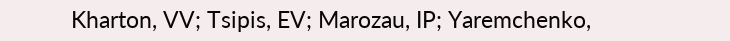Kharton, VV; Tsipis, EV; Marozau, IP; Yaremchenko,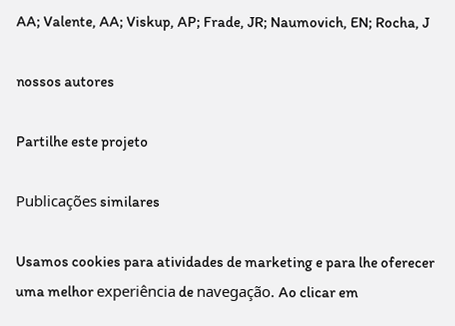AA; Valente, AA; Viskup, AP; Frade, JR; Naumovich, EN; Rocha, J

nossos autores

Partilhe este projeto

Publicações similares

Usamos cookies para atividades de marketing e para lhe oferecer uma melhor experiência de navegação. Ao clicar em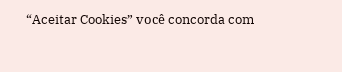“Aceitar Cookies” você concorda com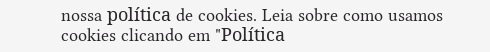nossa política de cookies. Leia sobre como usamos cookies clicando em "Política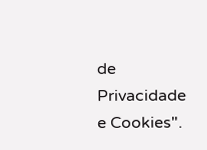de Privacidade e Cookies".